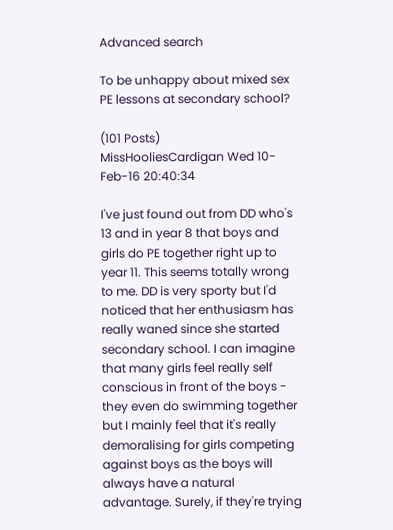Advanced search

To be unhappy about mixed sex PE lessons at secondary school?

(101 Posts)
MissHooliesCardigan Wed 10-Feb-16 20:40:34

I've just found out from DD who's 13 and in year 8 that boys and girls do PE together right up to year 11. This seems totally wrong to me. DD is very sporty but I'd noticed that her enthusiasm has really waned since she started secondary school. I can imagine that many girls feel really self conscious in front of the boys - they even do swimming together but I mainly feel that it's really demoralising for girls competing against boys as the boys will always have a natural advantage. Surely, if they're trying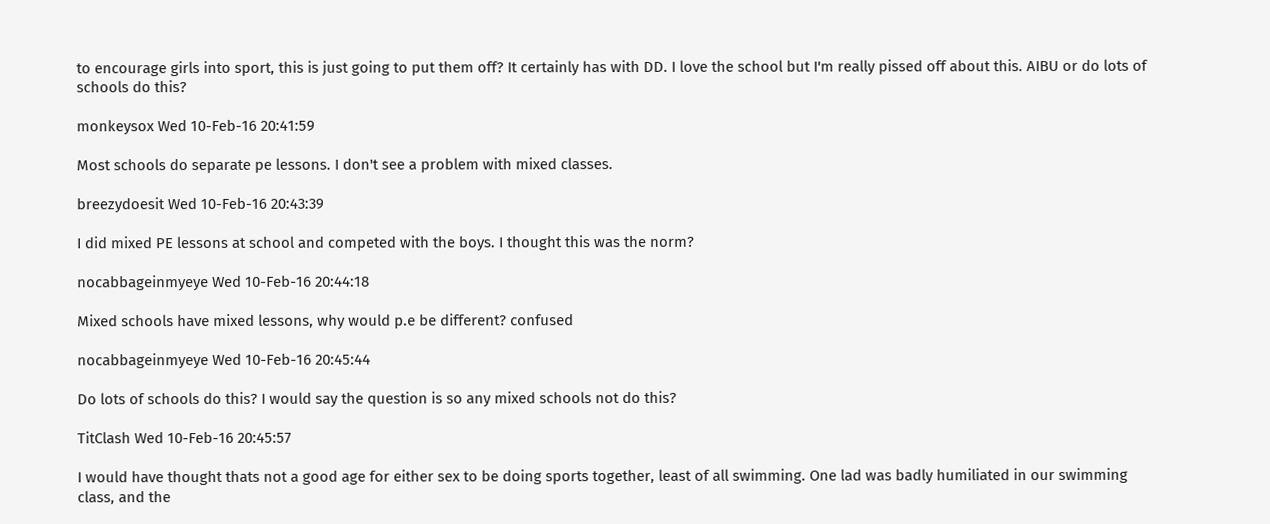to encourage girls into sport, this is just going to put them off? It certainly has with DD. I love the school but I'm really pissed off about this. AIBU or do lots of schools do this?

monkeysox Wed 10-Feb-16 20:41:59

Most schools do separate pe lessons. I don't see a problem with mixed classes.

breezydoesit Wed 10-Feb-16 20:43:39

I did mixed PE lessons at school and competed with the boys. I thought this was the norm?

nocabbageinmyeye Wed 10-Feb-16 20:44:18

Mixed schools have mixed lessons, why would p.e be different? confused

nocabbageinmyeye Wed 10-Feb-16 20:45:44

Do lots of schools do this? I would say the question is so any mixed schools not do this?

TitClash Wed 10-Feb-16 20:45:57

I would have thought thats not a good age for either sex to be doing sports together, least of all swimming. One lad was badly humiliated in our swimming class, and the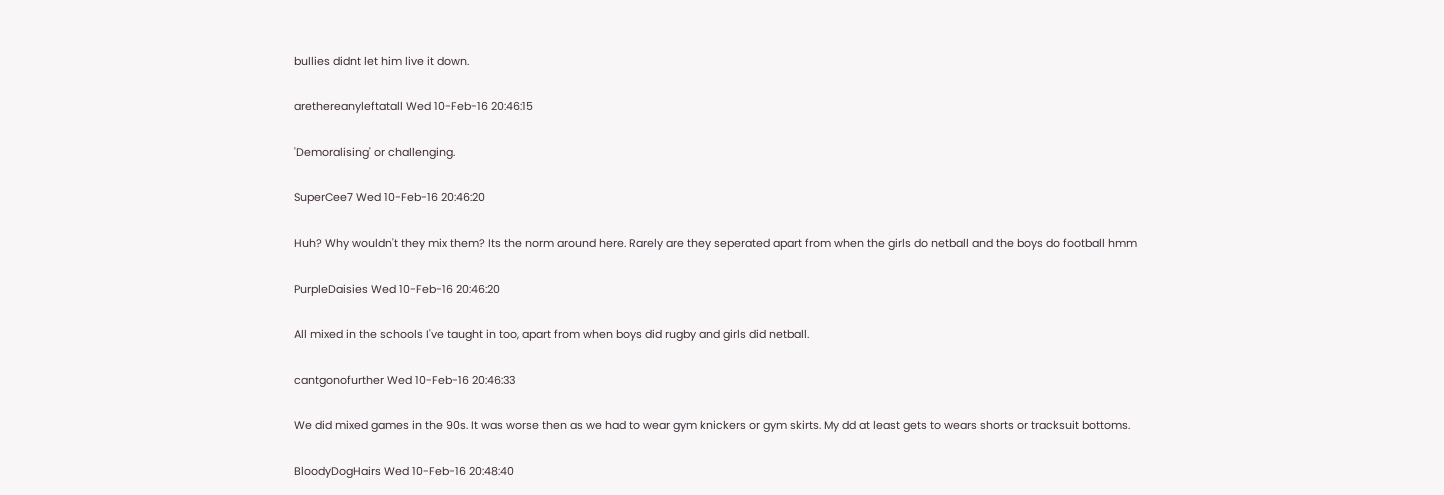bullies didnt let him live it down.

arethereanyleftatall Wed 10-Feb-16 20:46:15

'Demoralising' or challenging.

SuperCee7 Wed 10-Feb-16 20:46:20

Huh? Why wouldn't they mix them? Its the norm around here. Rarely are they seperated apart from when the girls do netball and the boys do football hmm

PurpleDaisies Wed 10-Feb-16 20:46:20

All mixed in the schools I've taught in too, apart from when boys did rugby and girls did netball.

cantgonofurther Wed 10-Feb-16 20:46:33

We did mixed games in the 90s. It was worse then as we had to wear gym knickers or gym skirts. My dd at least gets to wears shorts or tracksuit bottoms.

BloodyDogHairs Wed 10-Feb-16 20:48:40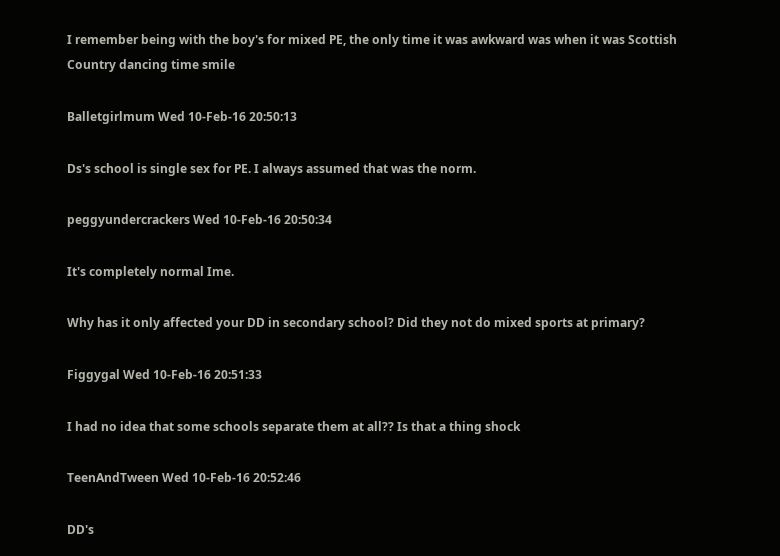I remember being with the boy's for mixed PE, the only time it was awkward was when it was Scottish Country dancing time smile

Balletgirlmum Wed 10-Feb-16 20:50:13

Ds's school is single sex for PE. I always assumed that was the norm.

peggyundercrackers Wed 10-Feb-16 20:50:34

It's completely normal Ime.

Why has it only affected your DD in secondary school? Did they not do mixed sports at primary?

Figgygal Wed 10-Feb-16 20:51:33

I had no idea that some schools separate them at all?? Is that a thing shock

TeenAndTween Wed 10-Feb-16 20:52:46

DD's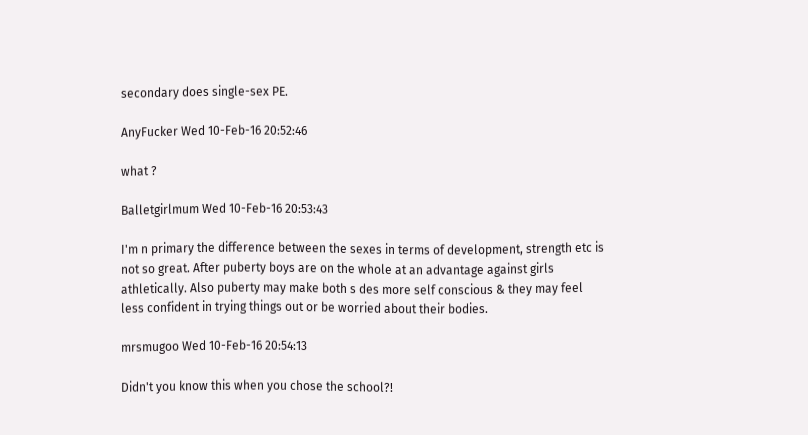secondary does single-sex PE.

AnyFucker Wed 10-Feb-16 20:52:46

what ?

Balletgirlmum Wed 10-Feb-16 20:53:43

I'm n primary the difference between the sexes in terms of development, strength etc is not so great. After puberty boys are on the whole at an advantage against girls athletically. Also puberty may make both s des more self conscious & they may feel less confident in trying things out or be worried about their bodies.

mrsmugoo Wed 10-Feb-16 20:54:13

Didn't you know this when you chose the school?!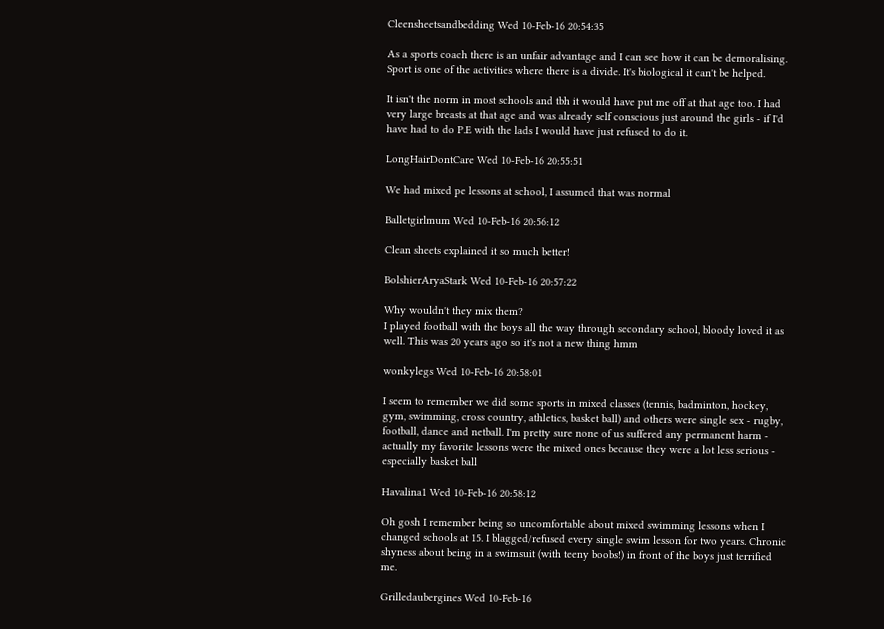Cleensheetsandbedding Wed 10-Feb-16 20:54:35

As a sports coach there is an unfair advantage and I can see how it can be demoralising. Sport is one of the activities where there is a divide. It's biological it can't be helped.

It isn't the norm in most schools and tbh it would have put me off at that age too. I had very large breasts at that age and was already self conscious just around the girls - if I'd have had to do P.E with the lads I would have just refused to do it.

LongHairDontCare Wed 10-Feb-16 20:55:51

We had mixed pe lessons at school, I assumed that was normal

Balletgirlmum Wed 10-Feb-16 20:56:12

Clean sheets explained it so much better!

BolshierAryaStark Wed 10-Feb-16 20:57:22

Why wouldn't they mix them?
I played football with the boys all the way through secondary school, bloody loved it as well. This was 20 years ago so it's not a new thing hmm

wonkylegs Wed 10-Feb-16 20:58:01

I seem to remember we did some sports in mixed classes (tennis, badminton, hockey, gym, swimming, cross country, athletics, basket ball) and others were single sex - rugby, football, dance and netball. I'm pretty sure none of us suffered any permanent harm - actually my favorite lessons were the mixed ones because they were a lot less serious - especially basket ball

Havalina1 Wed 10-Feb-16 20:58:12

Oh gosh I remember being so uncomfortable about mixed swimming lessons when I changed schools at 15. I blagged/refused every single swim lesson for two years. Chronic shyness about being in a swimsuit (with teeny boobs!) in front of the boys just terrified me.

Grilledaubergines Wed 10-Feb-16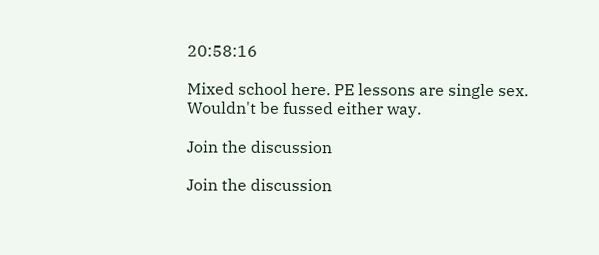20:58:16

Mixed school here. PE lessons are single sex. Wouldn't be fussed either way.

Join the discussion

Join the discussion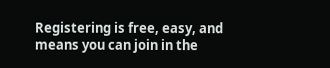Registering is free, easy, and means you can join in the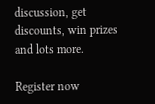discussion, get discounts, win prizes and lots more.

Register now